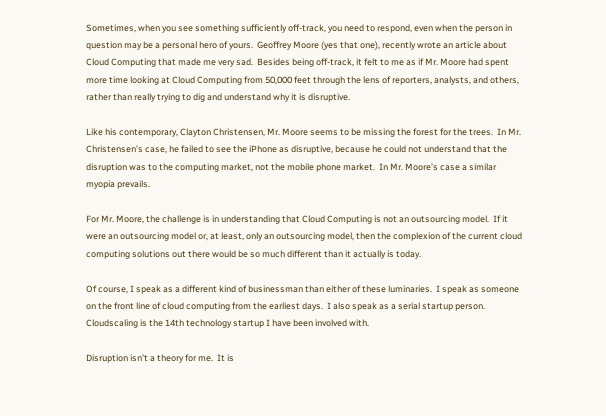Sometimes, when you see something sufficiently off-track, you need to respond, even when the person in question may be a personal hero of yours.  Geoffrey Moore (yes that one), recently wrote an article about Cloud Computing that made me very sad.  Besides being off-track, it felt to me as if Mr. Moore had spent more time looking at Cloud Computing from 50,000 feet through the lens of reporters, analysts, and others, rather than really trying to dig and understand why it is disruptive.

Like his contemporary, Clayton Christensen, Mr. Moore seems to be missing the forest for the trees.  In Mr. Christensen’s case, he failed to see the iPhone as disruptive, because he could not understand that the disruption was to the computing market, not the mobile phone market.  In Mr. Moore’s case a similar myopia prevails.

For Mr. Moore, the challenge is in understanding that Cloud Computing is not an outsourcing model.  If it were an outsourcing model or, at least, only an outsourcing model, then the complexion of the current cloud computing solutions out there would be so much different than it actually is today.

Of course, I speak as a different kind of businessman than either of these luminaries.  I speak as someone on the front line of cloud computing from the earliest days.  I also speak as a serial startup person.  Cloudscaling is the 14th technology startup I have been involved with.

Disruption isn’t a theory for me.  It is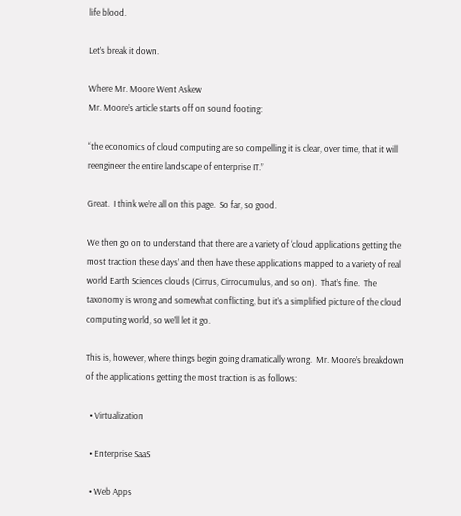life blood.

Let’s break it down.

Where Mr. Moore Went Askew
Mr. Moore’s article starts off on sound footing:

“the economics of cloud computing are so compelling it is clear, over time, that it will reengineer the entire landscape of enterprise IT.”

Great.  I think we’re all on this page.  So far, so good.

We then go on to understand that there are a variety of ‘cloud applications getting the most traction these days’ and then have these applications mapped to a variety of real world Earth Sciences clouds (Cirrus, Cirrocumulus, and so on).  That’s fine.  The taxonomy is wrong and somewhat conflicting, but it’s a simplified picture of the cloud computing world, so we’ll let it go.

This is, however, where things begin going dramatically wrong.  Mr. Moore’s breakdown of the applications getting the most traction is as follows:

  • Virtualization

  • Enterprise SaaS

  • Web Apps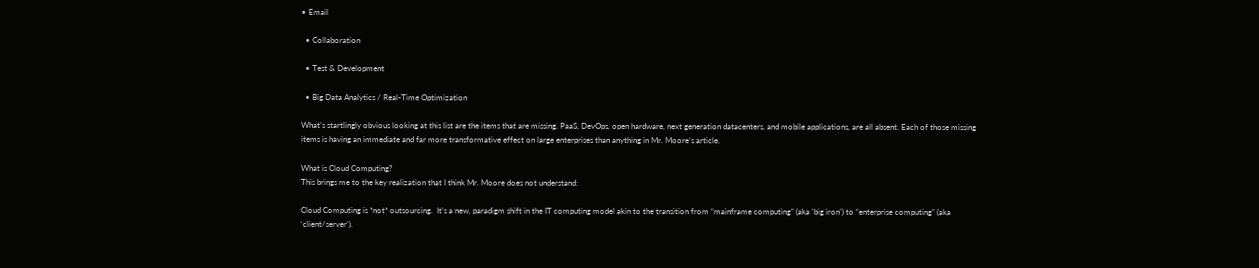• Email

  • Collaboration

  • Test & Development

  • Big Data Analytics / Real-Time Optimization

What’s startlingly obvious looking at this list are the items that are missing. PaaS, DevOps, open hardware, next generation datacenters, and mobile applications, are all absent. Each of those missing items is having an immediate and far more transformative effect on large enterprises than anything in Mr. Moore’s article.

What is Cloud Computing?
This brings me to the key realization that I think Mr. Moore does not understand:

Cloud Computing is *not* outsourcing.  It’s a new, paradigm shift in the IT computing model akin to the transition from “mainframe computing” (aka ‘big iron’) to “enterprise computing” (aka ‘client/server’).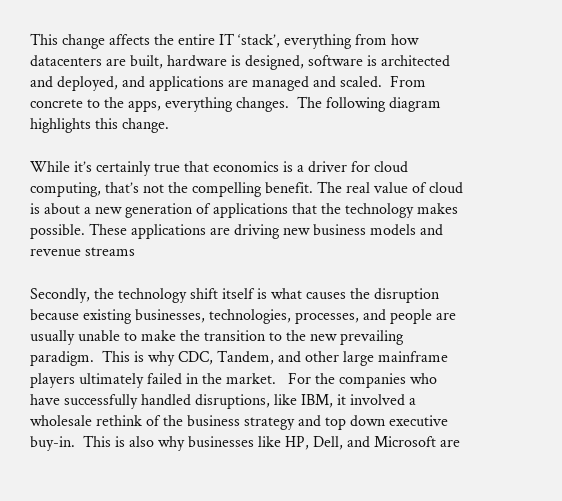This change affects the entire IT ‘stack’, everything from how datacenters are built, hardware is designed, software is architected and deployed, and applications are managed and scaled.  From concrete to the apps, everything changes.  The following diagram highlights this change.

While it’s certainly true that economics is a driver for cloud computing, that’s not the compelling benefit. The real value of cloud is about a new generation of applications that the technology makes possible. These applications are driving new business models and revenue streams

Secondly, the technology shift itself is what causes the disruption because existing businesses, technologies, processes, and people are usually unable to make the transition to the new prevailing paradigm.  This is why CDC, Tandem, and other large mainframe players ultimately failed in the market.   For the companies who have successfully handled disruptions, like IBM, it involved a wholesale rethink of the business strategy and top down executive buy-in.  This is also why businesses like HP, Dell, and Microsoft are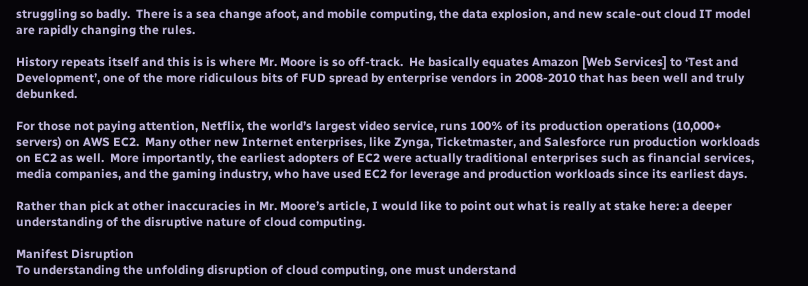struggling so badly.  There is a sea change afoot, and mobile computing, the data explosion, and new scale-out cloud IT model are rapidly changing the rules.

History repeats itself and this is is where Mr. Moore is so off-track.  He basically equates Amazon [Web Services] to ‘Test and Development’, one of the more ridiculous bits of FUD spread by enterprise vendors in 2008-2010 that has been well and truly debunked.

For those not paying attention, Netflix, the world’s largest video service, runs 100% of its production operations (10,000+ servers) on AWS EC2.  Many other new Internet enterprises, like Zynga, Ticketmaster, and Salesforce run production workloads on EC2 as well.  More importantly, the earliest adopters of EC2 were actually traditional enterprises such as financial services, media companies, and the gaming industry, who have used EC2 for leverage and production workloads since its earliest days.

Rather than pick at other inaccuracies in Mr. Moore’s article, I would like to point out what is really at stake here: a deeper understanding of the disruptive nature of cloud computing.

Manifest Disruption
To understanding the unfolding disruption of cloud computing, one must understand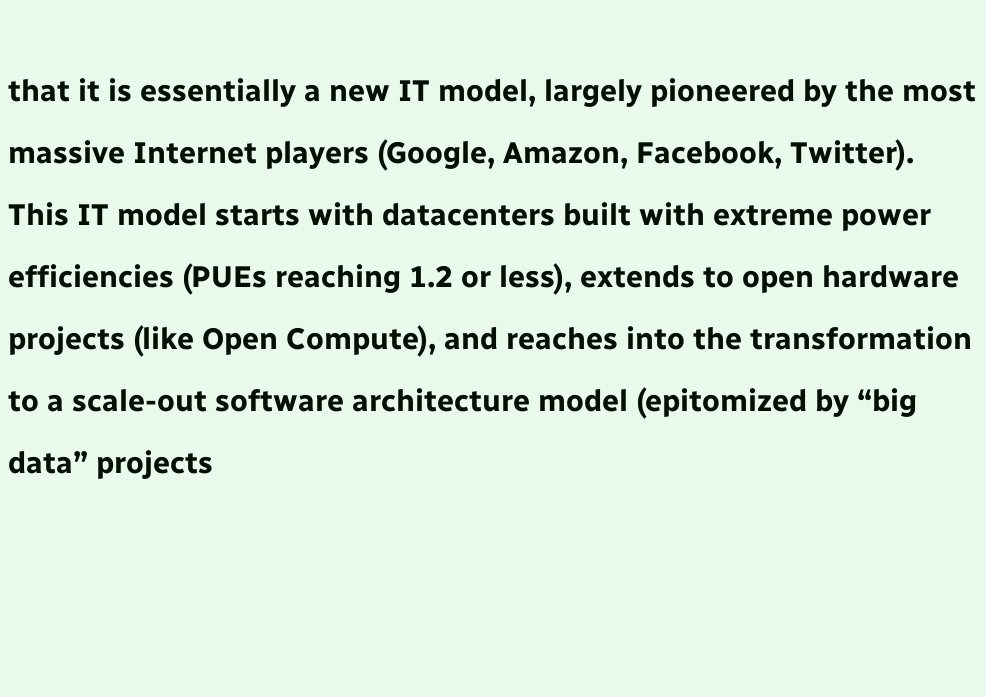that it is essentially a new IT model, largely pioneered by the most massive Internet players (Google, Amazon, Facebook, Twitter).  This IT model starts with datacenters built with extreme power efficiencies (PUEs reaching 1.2 or less), extends to open hardware projects (like Open Compute), and reaches into the transformation to a scale-out software architecture model (epitomized by “big data” projects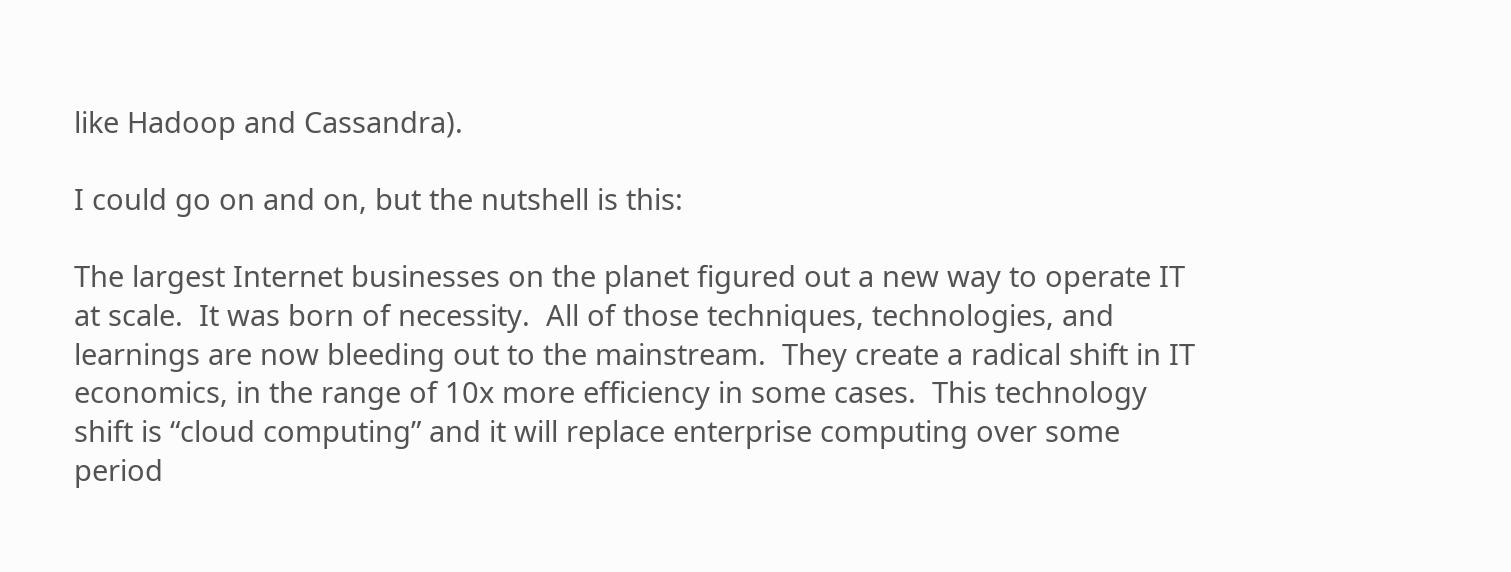like Hadoop and Cassandra).

I could go on and on, but the nutshell is this:

The largest Internet businesses on the planet figured out a new way to operate IT at scale.  It was born of necessity.  All of those techniques, technologies, and learnings are now bleeding out to the mainstream.  They create a radical shift in IT economics, in the range of 10x more efficiency in some cases.  This technology shift is “cloud computing” and it will replace enterprise computing over some period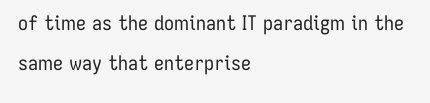of time as the dominant IT paradigm in the same way that enterprise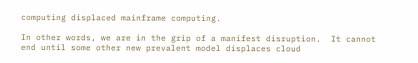computing displaced mainframe computing.

In other words, we are in the grip of a manifest disruption.  It cannot end until some other new prevalent model displaces cloud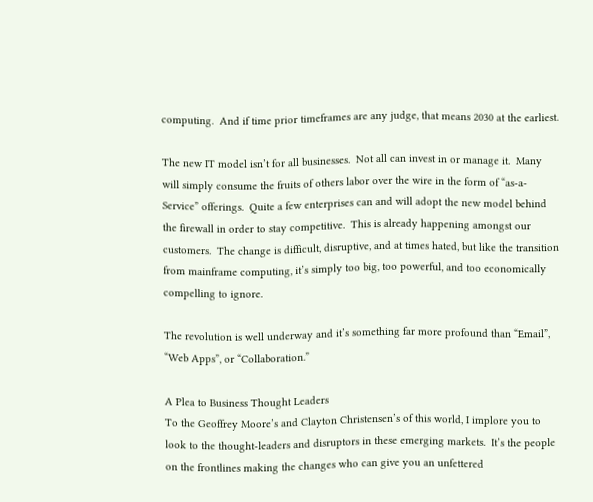computing.  And if time prior timeframes are any judge, that means 2030 at the earliest.

The new IT model isn’t for all businesses.  Not all can invest in or manage it.  Many will simply consume the fruits of others labor over the wire in the form of “as-a-Service” offerings.  Quite a few enterprises can and will adopt the new model behind the firewall in order to stay competitive.  This is already happening amongst our customers.  The change is difficult, disruptive, and at times hated, but like the transition from mainframe computing, it’s simply too big, too powerful, and too economically compelling to ignore.

The revolution is well underway and it’s something far more profound than “Email”, “Web Apps”, or “Collaboration.”

A Plea to Business Thought Leaders
To the Geoffrey Moore’s and Clayton Christensen’s of this world, I implore you to look to the thought-leaders and disruptors in these emerging markets.  It’s the people on the frontlines making the changes who can give you an unfettered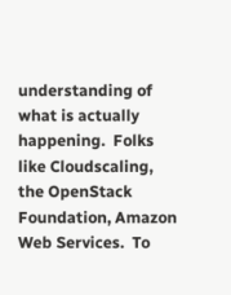understanding of what is actually happening.  Folks like Cloudscaling, the OpenStack Foundation, Amazon Web Services.  To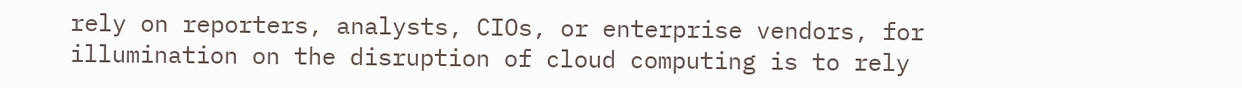rely on reporters, analysts, CIOs, or enterprise vendors, for illumination on the disruption of cloud computing is to rely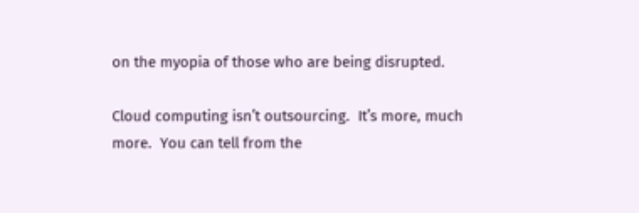on the myopia of those who are being disrupted.

Cloud computing isn’t outsourcing.  It’s more, much more.  You can tell from the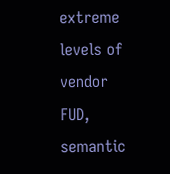extreme levels of vendor FUD, semantic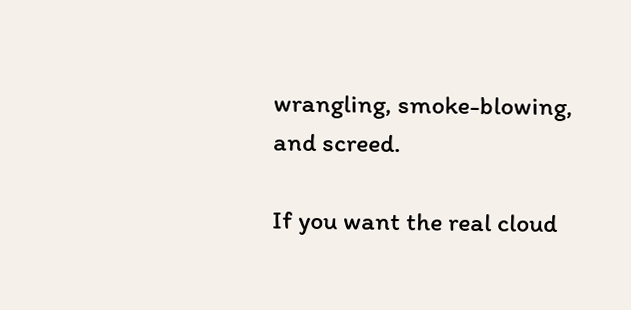wrangling, smoke-blowing, and screed.

If you want the real cloud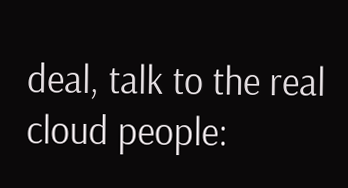deal, talk to the real cloud people: